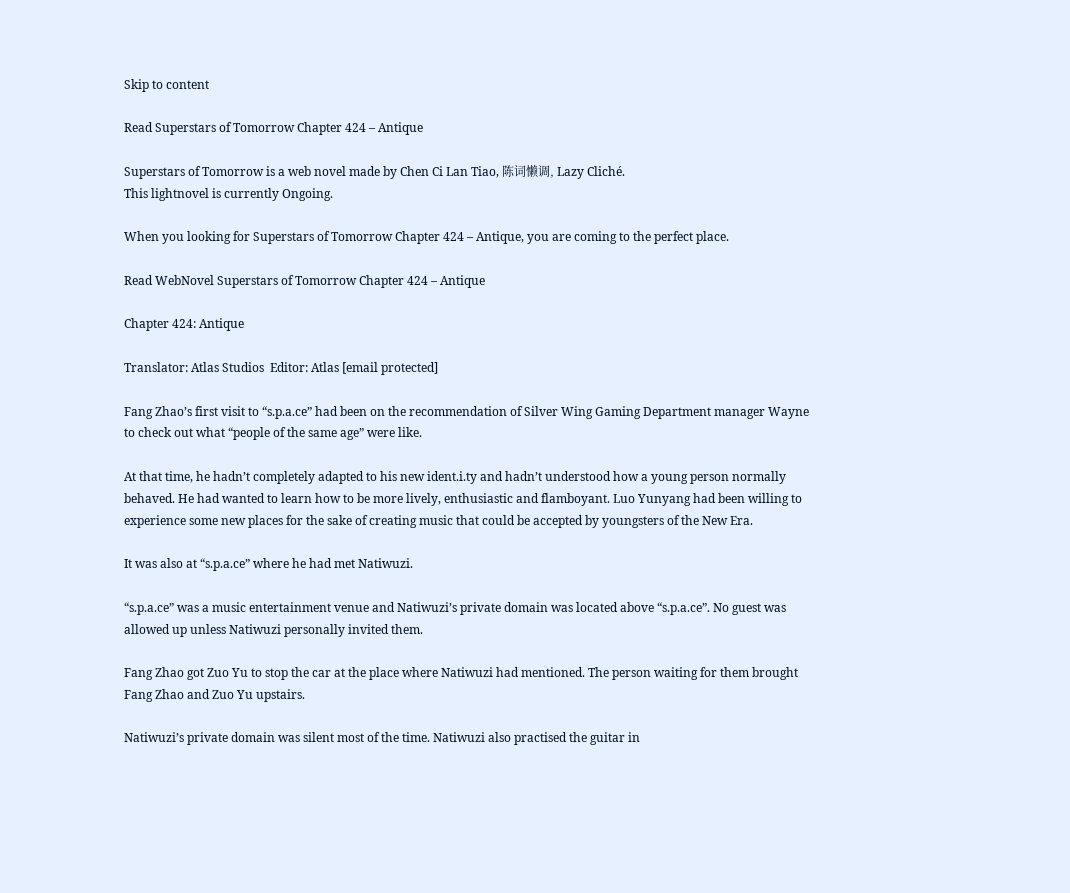Skip to content

Read Superstars of Tomorrow Chapter 424 – Antique

Superstars of Tomorrow is a web novel made by Chen Ci Lan Tiao, 陈词懒调, Lazy Cliché.
This lightnovel is currently Ongoing.

When you looking for Superstars of Tomorrow Chapter 424 – Antique, you are coming to the perfect place.

Read WebNovel Superstars of Tomorrow Chapter 424 – Antique

Chapter 424: Antique

Translator: Atlas Studios  Editor: Atlas [email protected]

Fang Zhao’s first visit to “s.p.a.ce” had been on the recommendation of Silver Wing Gaming Department manager Wayne to check out what “people of the same age” were like.

At that time, he hadn’t completely adapted to his new ident.i.ty and hadn’t understood how a young person normally behaved. He had wanted to learn how to be more lively, enthusiastic and flamboyant. Luo Yunyang had been willing to experience some new places for the sake of creating music that could be accepted by youngsters of the New Era.

It was also at “s.p.a.ce” where he had met Natiwuzi.

“s.p.a.ce” was a music entertainment venue and Natiwuzi’s private domain was located above “s.p.a.ce”. No guest was allowed up unless Natiwuzi personally invited them.

Fang Zhao got Zuo Yu to stop the car at the place where Natiwuzi had mentioned. The person waiting for them brought Fang Zhao and Zuo Yu upstairs.

Natiwuzi’s private domain was silent most of the time. Natiwuzi also practised the guitar in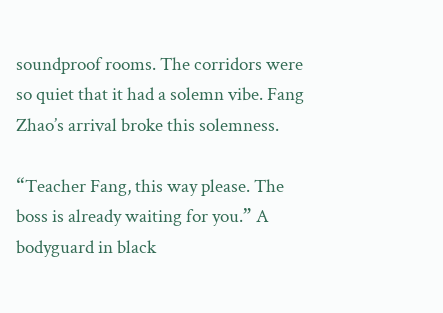soundproof rooms. The corridors were so quiet that it had a solemn vibe. Fang Zhao’s arrival broke this solemness.

“Teacher Fang, this way please. The boss is already waiting for you.” A bodyguard in black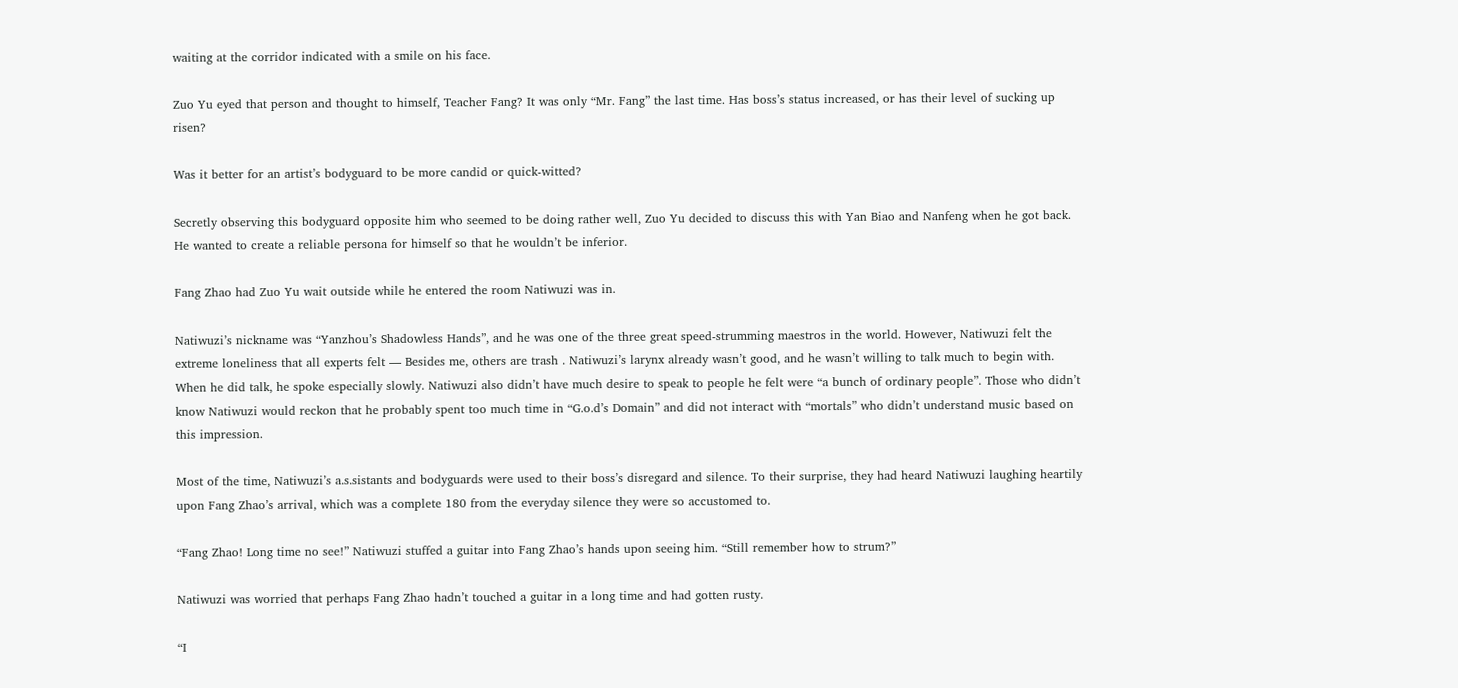waiting at the corridor indicated with a smile on his face.

Zuo Yu eyed that person and thought to himself, Teacher Fang? It was only “Mr. Fang” the last time. Has boss’s status increased, or has their level of sucking up risen?

Was it better for an artist’s bodyguard to be more candid or quick-witted?

Secretly observing this bodyguard opposite him who seemed to be doing rather well, Zuo Yu decided to discuss this with Yan Biao and Nanfeng when he got back. He wanted to create a reliable persona for himself so that he wouldn’t be inferior.

Fang Zhao had Zuo Yu wait outside while he entered the room Natiwuzi was in.

Natiwuzi’s nickname was “Yanzhou’s Shadowless Hands”, and he was one of the three great speed-strumming maestros in the world. However, Natiwuzi felt the extreme loneliness that all experts felt — Besides me, others are trash . Natiwuzi’s larynx already wasn’t good, and he wasn’t willing to talk much to begin with. When he did talk, he spoke especially slowly. Natiwuzi also didn’t have much desire to speak to people he felt were “a bunch of ordinary people”. Those who didn’t know Natiwuzi would reckon that he probably spent too much time in “G.o.d’s Domain” and did not interact with “mortals” who didn’t understand music based on this impression.

Most of the time, Natiwuzi’s a.s.sistants and bodyguards were used to their boss’s disregard and silence. To their surprise, they had heard Natiwuzi laughing heartily upon Fang Zhao’s arrival, which was a complete 180 from the everyday silence they were so accustomed to.

“Fang Zhao! Long time no see!” Natiwuzi stuffed a guitar into Fang Zhao’s hands upon seeing him. “Still remember how to strum?”

Natiwuzi was worried that perhaps Fang Zhao hadn’t touched a guitar in a long time and had gotten rusty.

“I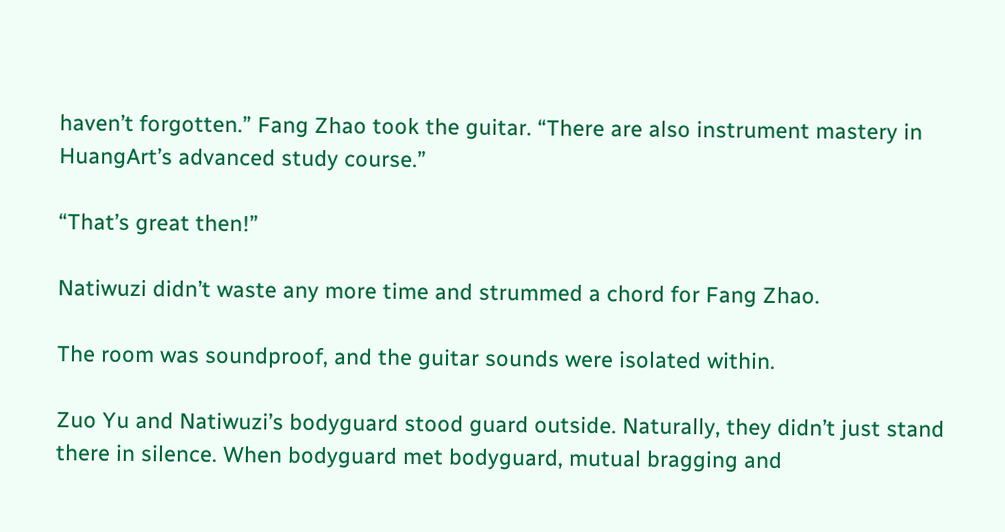haven’t forgotten.” Fang Zhao took the guitar. “There are also instrument mastery in HuangArt’s advanced study course.”

“That’s great then!”

Natiwuzi didn’t waste any more time and strummed a chord for Fang Zhao.

The room was soundproof, and the guitar sounds were isolated within.

Zuo Yu and Natiwuzi’s bodyguard stood guard outside. Naturally, they didn’t just stand there in silence. When bodyguard met bodyguard, mutual bragging and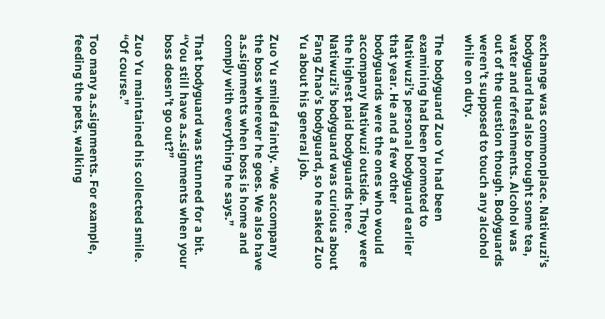exchange was commonplace. Natiwuzi’s bodyguard had also brought some tea, water and refreshments. Alcohol was out of the question though. Bodyguards weren’t supposed to touch any alcohol while on duty.

The bodyguard Zuo Yu had been examining had been promoted to Natiwuzi’s personal bodyguard earlier that year. He and a few other bodyguards were the ones who would accompany Natiwuzi outside. They were the highest paid bodyguards here. Natiwuzi’s bodyguard was curious about Fang Zhao’s bodyguard, so he asked Zuo Yu about his general job.

Zuo Yu smiled faintly. “We accompany the boss wherever he goes. We also have a.s.signments when boss is home and comply with everything he says.”

That bodyguard was stunned for a bit. “You still have a.s.signments when your boss doesn’t go out?”

Zuo Yu maintained his collected smile. “Of course.”

Too many a.s.signments. For example, feeding the pets, walking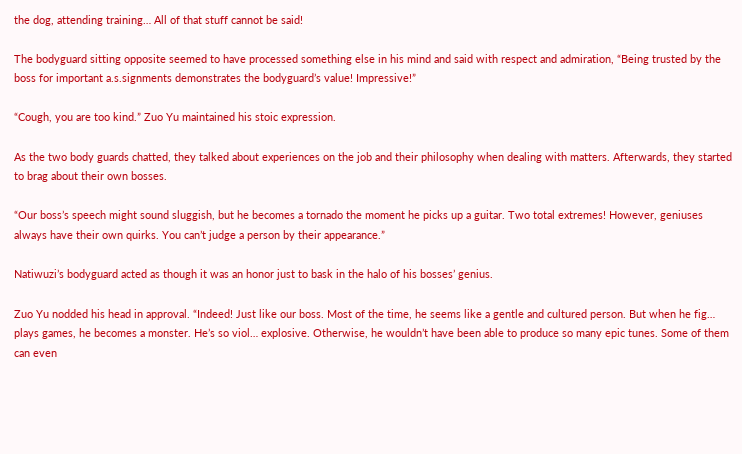the dog, attending training… All of that stuff cannot be said!

The bodyguard sitting opposite seemed to have processed something else in his mind and said with respect and admiration, “Being trusted by the boss for important a.s.signments demonstrates the bodyguard’s value! Impressive!”

“Cough, you are too kind.” Zuo Yu maintained his stoic expression.

As the two body guards chatted, they talked about experiences on the job and their philosophy when dealing with matters. Afterwards, they started to brag about their own bosses.

“Our boss’s speech might sound sluggish, but he becomes a tornado the moment he picks up a guitar. Two total extremes! However, geniuses always have their own quirks. You can’t judge a person by their appearance.”

Natiwuzi’s bodyguard acted as though it was an honor just to bask in the halo of his bosses’ genius.

Zuo Yu nodded his head in approval. “Indeed! Just like our boss. Most of the time, he seems like a gentle and cultured person. But when he fig… plays games, he becomes a monster. He’s so viol… explosive. Otherwise, he wouldn’t have been able to produce so many epic tunes. Some of them can even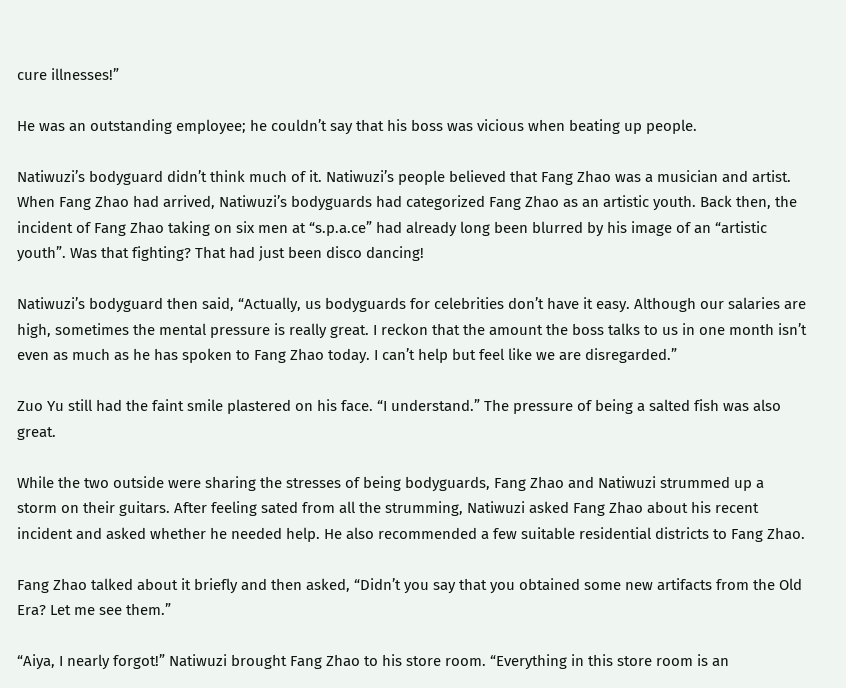cure illnesses!”

He was an outstanding employee; he couldn’t say that his boss was vicious when beating up people.

Natiwuzi’s bodyguard didn’t think much of it. Natiwuzi’s people believed that Fang Zhao was a musician and artist. When Fang Zhao had arrived, Natiwuzi’s bodyguards had categorized Fang Zhao as an artistic youth. Back then, the incident of Fang Zhao taking on six men at “s.p.a.ce” had already long been blurred by his image of an “artistic youth”. Was that fighting? That had just been disco dancing!

Natiwuzi’s bodyguard then said, “Actually, us bodyguards for celebrities don’t have it easy. Although our salaries are high, sometimes the mental pressure is really great. I reckon that the amount the boss talks to us in one month isn’t even as much as he has spoken to Fang Zhao today. I can’t help but feel like we are disregarded.”

Zuo Yu still had the faint smile plastered on his face. “I understand.” The pressure of being a salted fish was also great.

While the two outside were sharing the stresses of being bodyguards, Fang Zhao and Natiwuzi strummed up a storm on their guitars. After feeling sated from all the strumming, Natiwuzi asked Fang Zhao about his recent incident and asked whether he needed help. He also recommended a few suitable residential districts to Fang Zhao.

Fang Zhao talked about it briefly and then asked, “Didn’t you say that you obtained some new artifacts from the Old Era? Let me see them.”

“Aiya, I nearly forgot!” Natiwuzi brought Fang Zhao to his store room. “Everything in this store room is an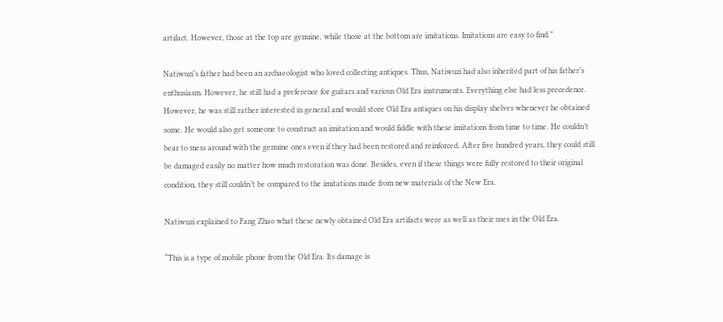artifact. However, those at the top are genuine, while those at the bottom are imitations. Imitations are easy to find.”

Natiwuzi’s father had been an archaeologist who loved collecting antiques. Thus, Natiwuzi had also inherited part of his father’s enthusiasm. However, he still had a preference for guitars and various Old Era instruments. Everything else had less precedence. However, he was still rather interested in general and would store Old Era antiques on his display shelves whenever he obtained some. He would also get someone to construct an imitation and would fiddle with these imitations from time to time. He couldn’t bear to mess around with the genuine ones even if they had been restored and reinforced. After five hundred years, they could still be damaged easily no matter how much restoration was done. Besides, even if these things were fully restored to their original condition, they still couldn’t be compared to the imitations made from new materials of the New Era.

Natiwuzi explained to Fang Zhao what these newly obtained Old Era artifacts were as well as their uses in the Old Era.

“This is a type of mobile phone from the Old Era. Its damage is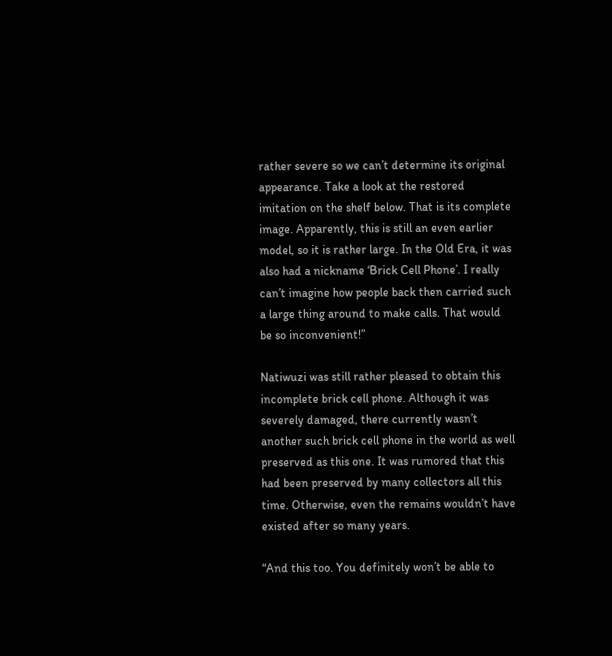rather severe so we can’t determine its original appearance. Take a look at the restored imitation on the shelf below. That is its complete image. Apparently, this is still an even earlier model, so it is rather large. In the Old Era, it was also had a nickname ‘Brick Cell Phone’. I really can’t imagine how people back then carried such a large thing around to make calls. That would be so inconvenient!”

Natiwuzi was still rather pleased to obtain this incomplete brick cell phone. Although it was severely damaged, there currently wasn’t another such brick cell phone in the world as well preserved as this one. It was rumored that this had been preserved by many collectors all this time. Otherwise, even the remains wouldn’t have existed after so many years.

“And this too. You definitely won’t be able to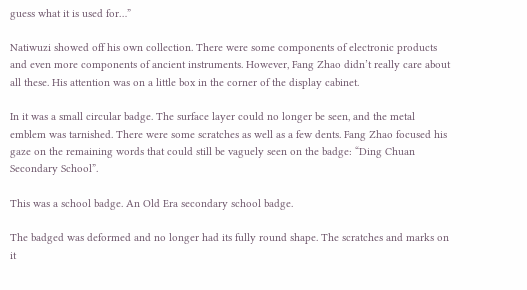guess what it is used for…”

Natiwuzi showed off his own collection. There were some components of electronic products and even more components of ancient instruments. However, Fang Zhao didn’t really care about all these. His attention was on a little box in the corner of the display cabinet.

In it was a small circular badge. The surface layer could no longer be seen, and the metal emblem was tarnished. There were some scratches as well as a few dents. Fang Zhao focused his gaze on the remaining words that could still be vaguely seen on the badge: “Ding Chuan Secondary School”.

This was a school badge. An Old Era secondary school badge.

The badged was deformed and no longer had its fully round shape. The scratches and marks on it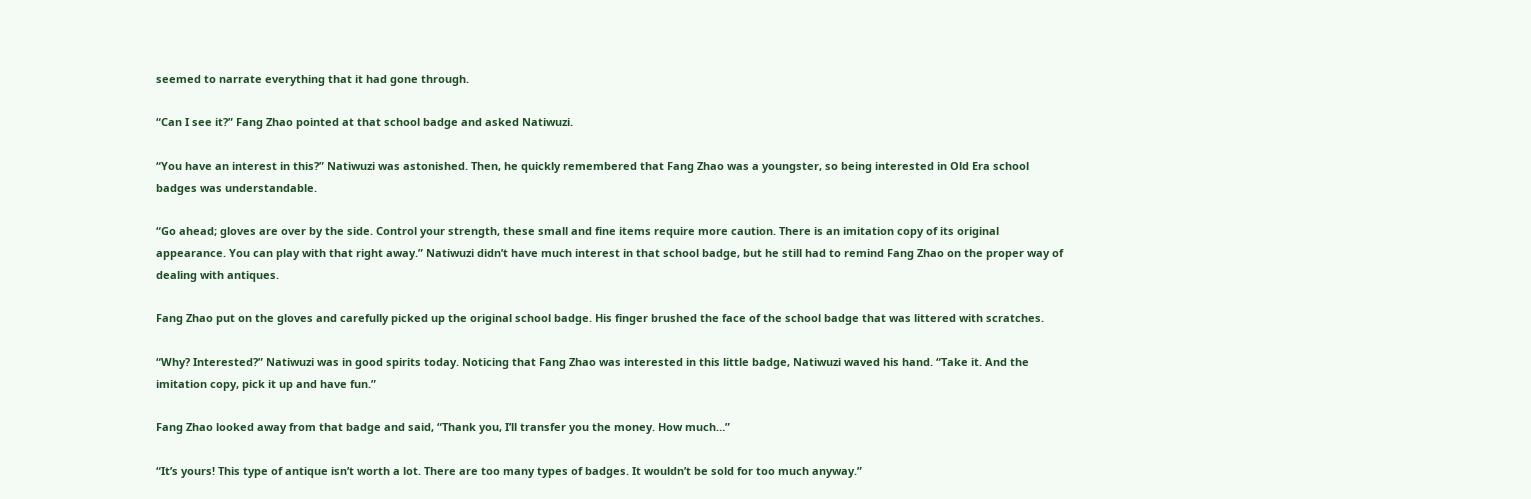seemed to narrate everything that it had gone through.

“Can I see it?” Fang Zhao pointed at that school badge and asked Natiwuzi.

“You have an interest in this?” Natiwuzi was astonished. Then, he quickly remembered that Fang Zhao was a youngster, so being interested in Old Era school badges was understandable.

“Go ahead; gloves are over by the side. Control your strength, these small and fine items require more caution. There is an imitation copy of its original appearance. You can play with that right away.” Natiwuzi didn’t have much interest in that school badge, but he still had to remind Fang Zhao on the proper way of dealing with antiques.

Fang Zhao put on the gloves and carefully picked up the original school badge. His finger brushed the face of the school badge that was littered with scratches.

“Why? Interested?” Natiwuzi was in good spirits today. Noticing that Fang Zhao was interested in this little badge, Natiwuzi waved his hand. “Take it. And the imitation copy, pick it up and have fun.”

Fang Zhao looked away from that badge and said, “Thank you, I’ll transfer you the money. How much…”

“It’s yours! This type of antique isn’t worth a lot. There are too many types of badges. It wouldn’t be sold for too much anyway.”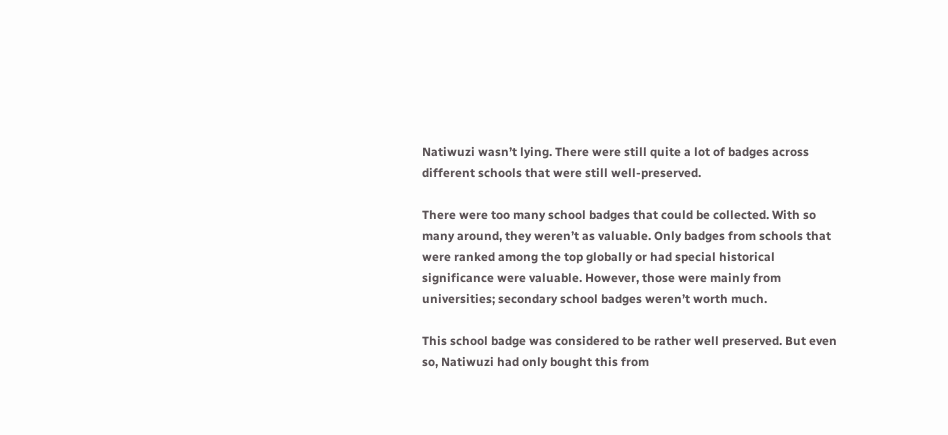Natiwuzi wasn’t lying. There were still quite a lot of badges across different schools that were still well-preserved.

There were too many school badges that could be collected. With so many around, they weren’t as valuable. Only badges from schools that were ranked among the top globally or had special historical significance were valuable. However, those were mainly from universities; secondary school badges weren’t worth much.

This school badge was considered to be rather well preserved. But even so, Natiwuzi had only bought this from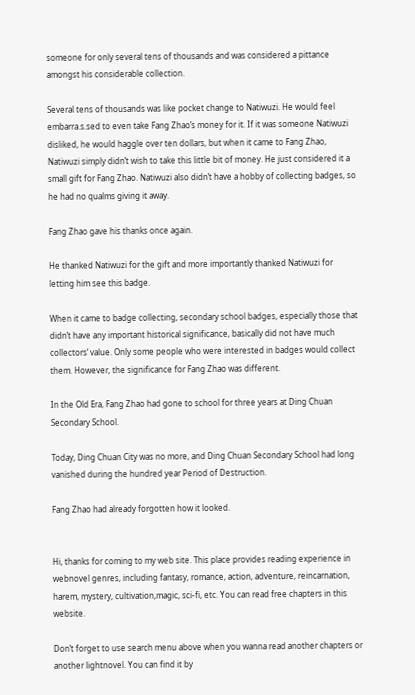someone for only several tens of thousands and was considered a pittance amongst his considerable collection.

Several tens of thousands was like pocket change to Natiwuzi. He would feel embarra.s.sed to even take Fang Zhao’s money for it. If it was someone Natiwuzi disliked, he would haggle over ten dollars, but when it came to Fang Zhao, Natiwuzi simply didn’t wish to take this little bit of money. He just considered it a small gift for Fang Zhao. Natiwuzi also didn’t have a hobby of collecting badges, so he had no qualms giving it away.

Fang Zhao gave his thanks once again.

He thanked Natiwuzi for the gift and more importantly thanked Natiwuzi for letting him see this badge.

When it came to badge collecting, secondary school badges, especially those that didn’t have any important historical significance, basically did not have much collectors’ value. Only some people who were interested in badges would collect them. However, the significance for Fang Zhao was different.

In the Old Era, Fang Zhao had gone to school for three years at Ding Chuan Secondary School.

Today, Ding Chuan City was no more, and Ding Chuan Secondary School had long vanished during the hundred year Period of Destruction.

Fang Zhao had already forgotten how it looked.


Hi, thanks for coming to my web site. This place provides reading experience in webnovel genres, including fantasy, romance, action, adventure, reincarnation, harem, mystery, cultivation,magic, sci-fi, etc. You can read free chapters in this website.

Don’t forget to use search menu above when you wanna read another chapters or another lightnovel. You can find it by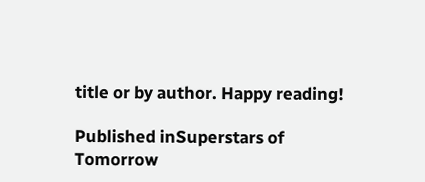title or by author. Happy reading!

Published inSuperstars of Tomorrow